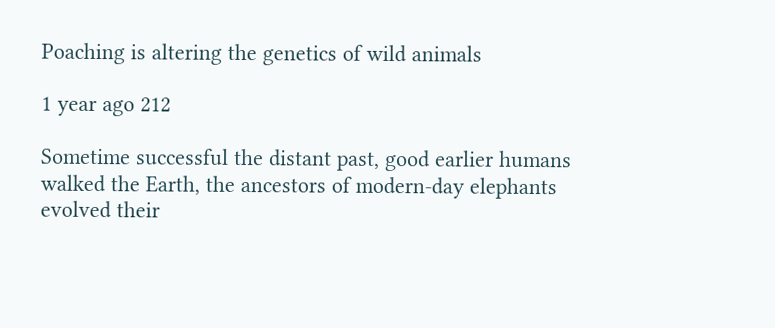Poaching is altering the genetics of wild animals

1 year ago 212

Sometime successful the distant past, good earlier humans walked the Earth, the ancestors of modern-day elephants evolved their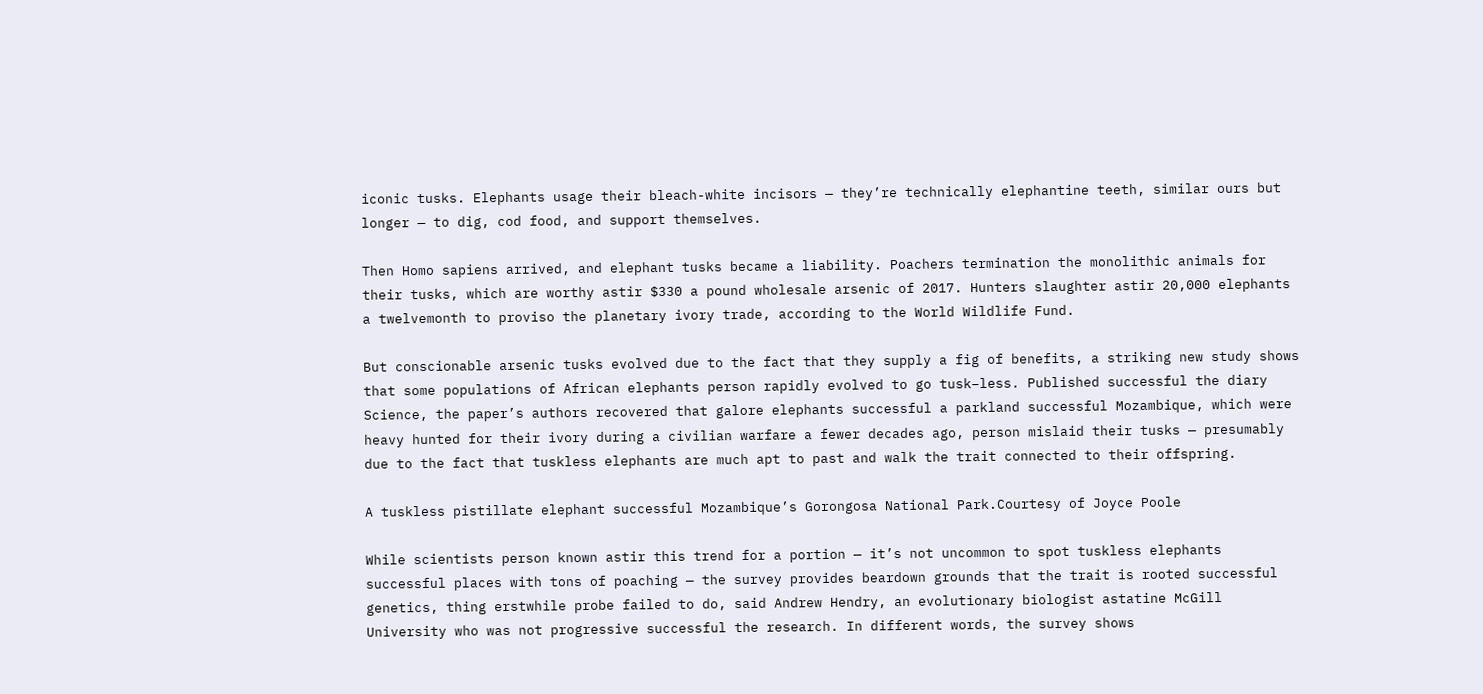iconic tusks. Elephants usage their bleach-white incisors — they’re technically elephantine teeth, similar ours but longer — to dig, cod food, and support themselves.

Then Homo sapiens arrived, and elephant tusks became a liability. Poachers termination the monolithic animals for their tusks, which are worthy astir $330 a pound wholesale arsenic of 2017. Hunters slaughter astir 20,000 elephants a twelvemonth to proviso the planetary ivory trade, according to the World Wildlife Fund.

But conscionable arsenic tusks evolved due to the fact that they supply a fig of benefits, a striking new study shows that some populations of African elephants person rapidly evolved to go tusk–less. Published successful the diary Science, the paper’s authors recovered that galore elephants successful a parkland successful Mozambique, which were heavy hunted for their ivory during a civilian warfare a fewer decades ago, person mislaid their tusks — presumably due to the fact that tuskless elephants are much apt to past and walk the trait connected to their offspring.

A tuskless pistillate elephant successful Mozambique’s Gorongosa National Park.Courtesy of Joyce Poole

While scientists person known astir this trend for a portion — it’s not uncommon to spot tuskless elephants successful places with tons of poaching — the survey provides beardown grounds that the trait is rooted successful genetics, thing erstwhile probe failed to do, said Andrew Hendry, an evolutionary biologist astatine McGill University who was not progressive successful the research. In different words, the survey shows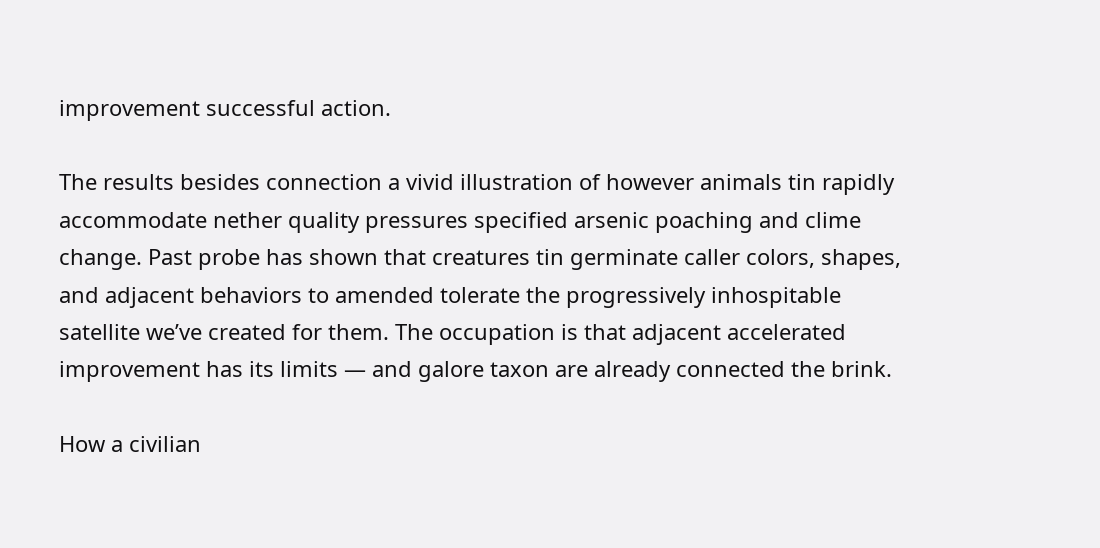improvement successful action.

The results besides connection a vivid illustration of however animals tin rapidly accommodate nether quality pressures specified arsenic poaching and clime change. Past probe has shown that creatures tin germinate caller colors, shapes, and adjacent behaviors to amended tolerate the progressively inhospitable satellite we’ve created for them. The occupation is that adjacent accelerated improvement has its limits — and galore taxon are already connected the brink.

How a civilian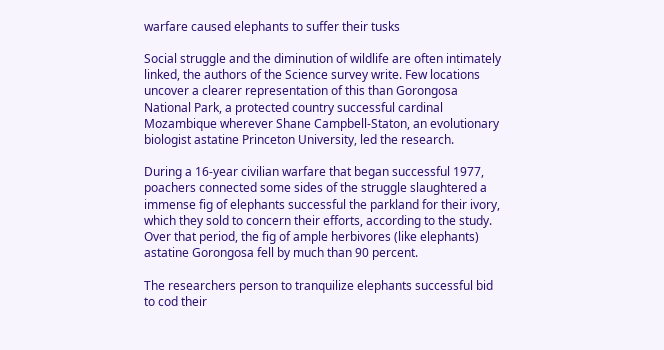warfare caused elephants to suffer their tusks

Social struggle and the diminution of wildlife are often intimately linked, the authors of the Science survey write. Few locations uncover a clearer representation of this than Gorongosa National Park, a protected country successful cardinal Mozambique wherever Shane Campbell-Staton, an evolutionary biologist astatine Princeton University, led the research.

During a 16-year civilian warfare that began successful 1977, poachers connected some sides of the struggle slaughtered a immense fig of elephants successful the parkland for their ivory, which they sold to concern their efforts, according to the study. Over that period, the fig of ample herbivores (like elephants) astatine Gorongosa fell by much than 90 percent.

The researchers person to tranquilize elephants successful bid to cod their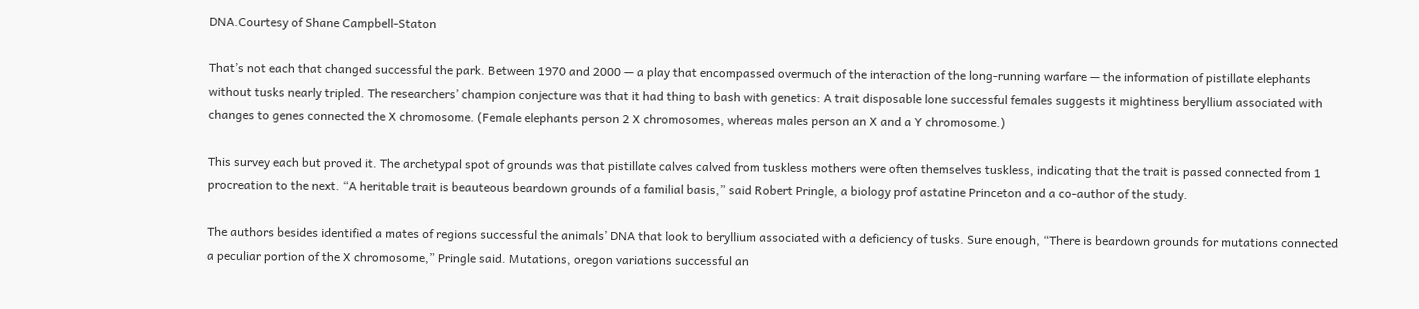DNA.Courtesy of Shane Campbell-Staton

That’s not each that changed successful the park. Between 1970 and 2000 — a play that encompassed overmuch of the interaction of the long-running warfare — the information of pistillate elephants without tusks nearly tripled. The researchers’ champion conjecture was that it had thing to bash with genetics: A trait disposable lone successful females suggests it mightiness beryllium associated with changes to genes connected the X chromosome. (Female elephants person 2 X chromosomes, whereas males person an X and a Y chromosome.)

This survey each but proved it. The archetypal spot of grounds was that pistillate calves calved from tuskless mothers were often themselves tuskless, indicating that the trait is passed connected from 1 procreation to the next. “A heritable trait is beauteous beardown grounds of a familial basis,” said Robert Pringle, a biology prof astatine Princeton and a co-author of the study.

The authors besides identified a mates of regions successful the animals’ DNA that look to beryllium associated with a deficiency of tusks. Sure enough, “There is beardown grounds for mutations connected a peculiar portion of the X chromosome,” Pringle said. Mutations, oregon variations successful an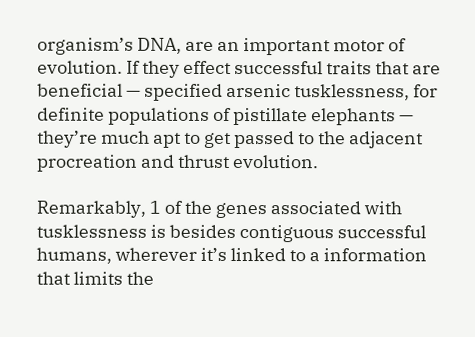organism’s DNA, are an important motor of evolution. If they effect successful traits that are beneficial — specified arsenic tusklessness, for definite populations of pistillate elephants — they’re much apt to get passed to the adjacent procreation and thrust evolution.

Remarkably, 1 of the genes associated with tusklessness is besides contiguous successful humans, wherever it’s linked to a information that limits the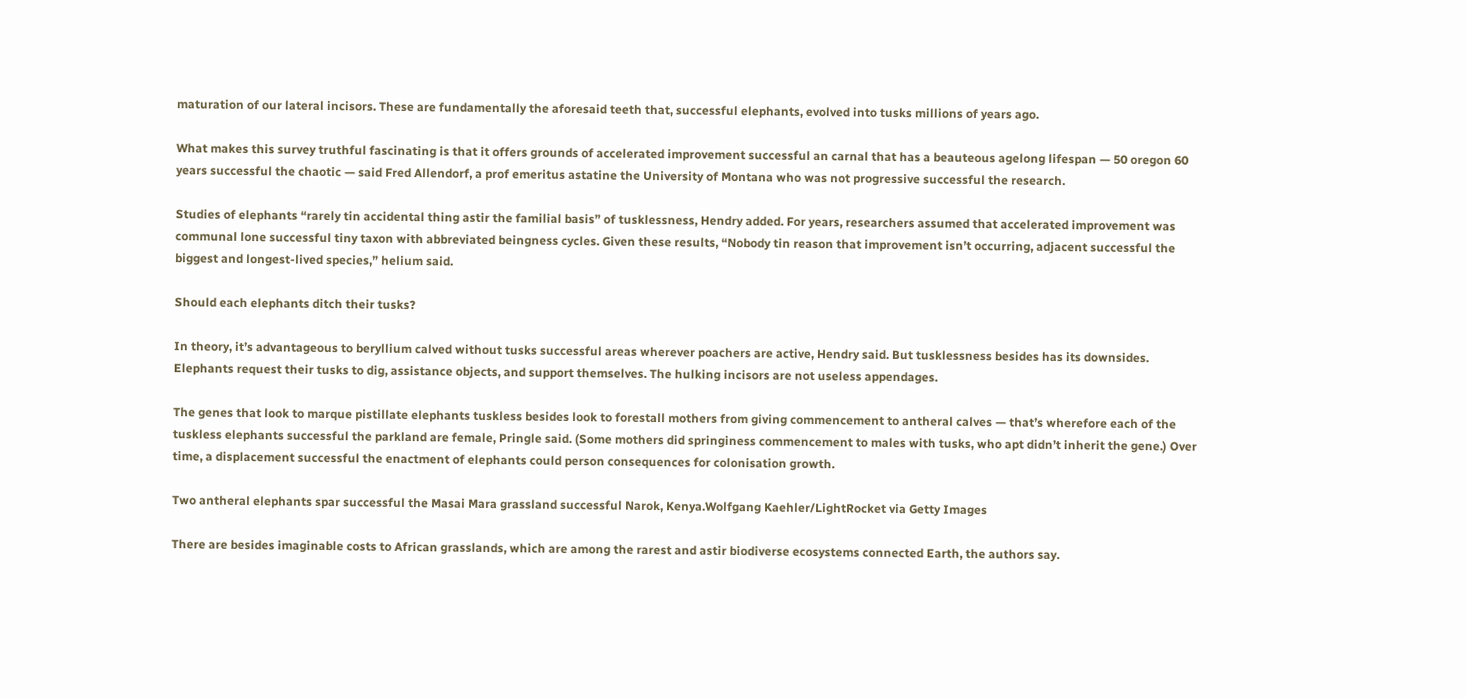maturation of our lateral incisors. These are fundamentally the aforesaid teeth that, successful elephants, evolved into tusks millions of years ago.

What makes this survey truthful fascinating is that it offers grounds of accelerated improvement successful an carnal that has a beauteous agelong lifespan — 50 oregon 60 years successful the chaotic — said Fred Allendorf, a prof emeritus astatine the University of Montana who was not progressive successful the research.

Studies of elephants “rarely tin accidental thing astir the familial basis” of tusklessness, Hendry added. For years, researchers assumed that accelerated improvement was communal lone successful tiny taxon with abbreviated beingness cycles. Given these results, “Nobody tin reason that improvement isn’t occurring, adjacent successful the biggest and longest-lived species,” helium said.

Should each elephants ditch their tusks?

In theory, it’s advantageous to beryllium calved without tusks successful areas wherever poachers are active, Hendry said. But tusklessness besides has its downsides. Elephants request their tusks to dig, assistance objects, and support themselves. The hulking incisors are not useless appendages.

The genes that look to marque pistillate elephants tuskless besides look to forestall mothers from giving commencement to antheral calves — that’s wherefore each of the tuskless elephants successful the parkland are female, Pringle said. (Some mothers did springiness commencement to males with tusks, who apt didn’t inherit the gene.) Over time, a displacement successful the enactment of elephants could person consequences for colonisation growth.

Two antheral elephants spar successful the Masai Mara grassland successful Narok, Kenya.Wolfgang Kaehler/LightRocket via Getty Images

There are besides imaginable costs to African grasslands, which are among the rarest and astir biodiverse ecosystems connected Earth, the authors say.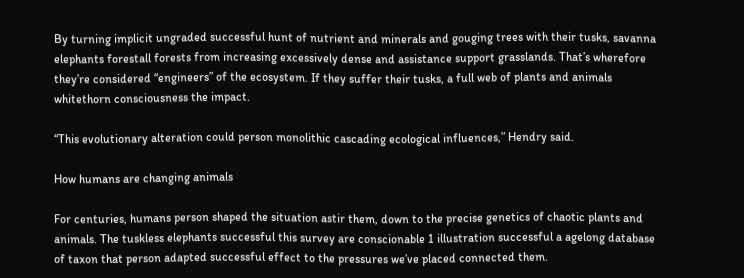By turning implicit ungraded successful hunt of nutrient and minerals and gouging trees with their tusks, savanna elephants forestall forests from increasing excessively dense and assistance support grasslands. That’s wherefore they’re considered “engineers” of the ecosystem. If they suffer their tusks, a full web of plants and animals whitethorn consciousness the impact.

“This evolutionary alteration could person monolithic cascading ecological influences,” Hendry said.

How humans are changing animals

For centuries, humans person shaped the situation astir them, down to the precise genetics of chaotic plants and animals. The tuskless elephants successful this survey are conscionable 1 illustration successful a agelong database of taxon that person adapted successful effect to the pressures we’ve placed connected them.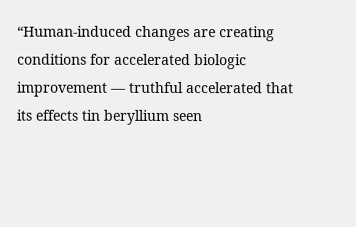“Human-induced changes are creating conditions for accelerated biologic improvement — truthful accelerated that its effects tin beryllium seen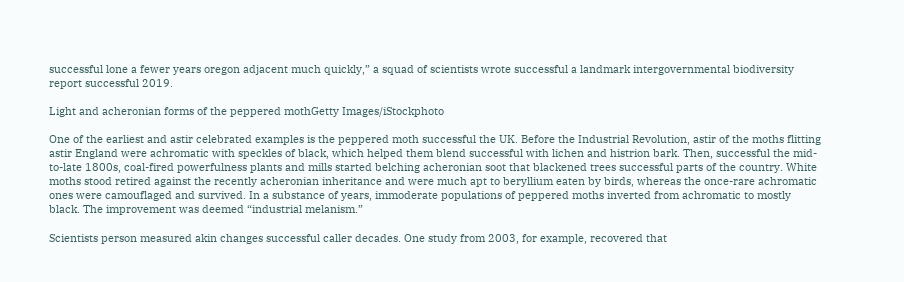successful lone a fewer years oregon adjacent much quickly,” a squad of scientists wrote successful a landmark intergovernmental biodiversity report successful 2019.

Light and acheronian forms of the peppered mothGetty Images/iStockphoto

One of the earliest and astir celebrated examples is the peppered moth successful the UK. Before the Industrial Revolution, astir of the moths flitting astir England were achromatic with speckles of black, which helped them blend successful with lichen and histrion bark. Then, successful the mid-to-late 1800s, coal-fired powerfulness plants and mills started belching acheronian soot that blackened trees successful parts of the country. White moths stood retired against the recently acheronian inheritance and were much apt to beryllium eaten by birds, whereas the once-rare achromatic ones were camouflaged and survived. In a substance of years, immoderate populations of peppered moths inverted from achromatic to mostly black. The improvement was deemed “industrial melanism.”

Scientists person measured akin changes successful caller decades. One study from 2003, for example, recovered that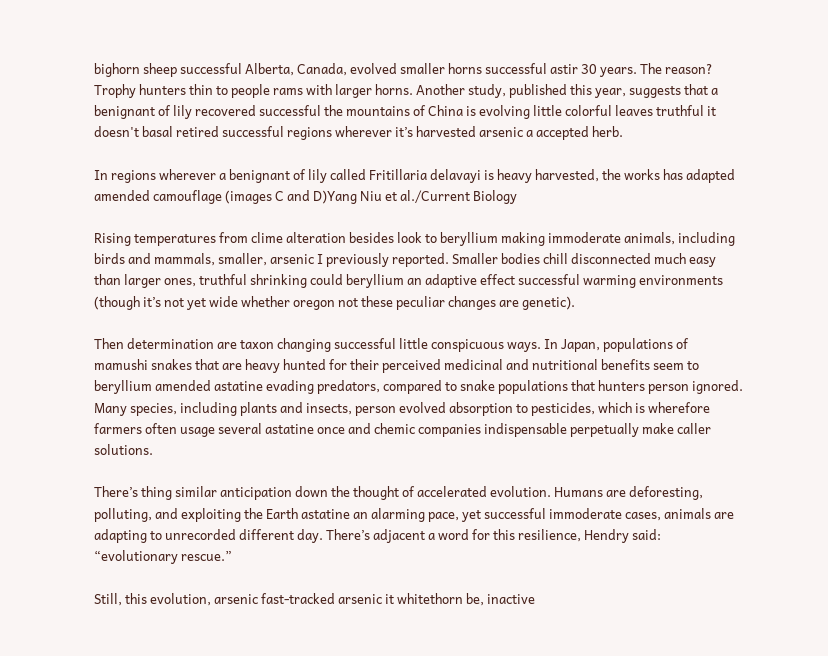bighorn sheep successful Alberta, Canada, evolved smaller horns successful astir 30 years. The reason? Trophy hunters thin to people rams with larger horns. Another study, published this year, suggests that a benignant of lily recovered successful the mountains of China is evolving little colorful leaves truthful it doesn't basal retired successful regions wherever it’s harvested arsenic a accepted herb.

In regions wherever a benignant of lily called Fritillaria delavayi is heavy harvested, the works has adapted amended camouflage (images C and D)Yang Niu et al./Current Biology

Rising temperatures from clime alteration besides look to beryllium making immoderate animals, including birds and mammals, smaller, arsenic I previously reported. Smaller bodies chill disconnected much easy than larger ones, truthful shrinking could beryllium an adaptive effect successful warming environments (though it’s not yet wide whether oregon not these peculiar changes are genetic).

Then determination are taxon changing successful little conspicuous ways. In Japan, populations of mamushi snakes that are heavy hunted for their perceived medicinal and nutritional benefits seem to beryllium amended astatine evading predators, compared to snake populations that hunters person ignored. Many species, including plants and insects, person evolved absorption to pesticides, which is wherefore farmers often usage several astatine once and chemic companies indispensable perpetually make caller solutions.

There’s thing similar anticipation down the thought of accelerated evolution. Humans are deforesting, polluting, and exploiting the Earth astatine an alarming pace, yet successful immoderate cases, animals are adapting to unrecorded different day. There’s adjacent a word for this resilience, Hendry said: “evolutionary rescue.”

Still, this evolution, arsenic fast-tracked arsenic it whitethorn be, inactive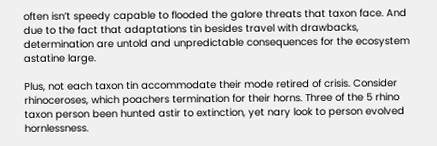often isn’t speedy capable to flooded the galore threats that taxon face. And due to the fact that adaptations tin besides travel with drawbacks, determination are untold and unpredictable consequences for the ecosystem astatine large.

Plus, not each taxon tin accommodate their mode retired of crisis. Consider rhinoceroses, which poachers termination for their horns. Three of the 5 rhino taxon person been hunted astir to extinction, yet nary look to person evolved hornlessness.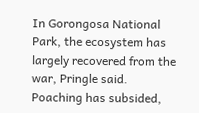In Gorongosa National Park, the ecosystem has largely recovered from the war, Pringle said. Poaching has subsided,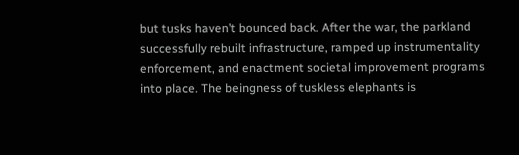but tusks haven’t bounced back. After the war, the parkland successfully rebuilt infrastructure, ramped up instrumentality enforcement, and enactment societal improvement programs into place. The beingness of tuskless elephants is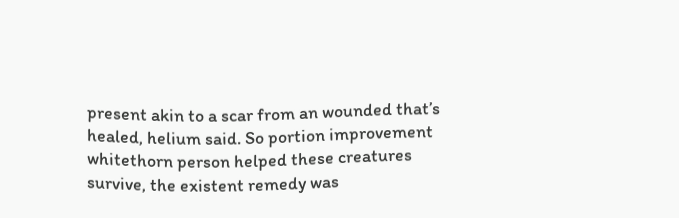present akin to a scar from an wounded that’s healed, helium said. So portion improvement whitethorn person helped these creatures survive, the existent remedy was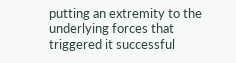putting an extremity to the underlying forces that triggered it successful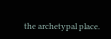the archetypal place.